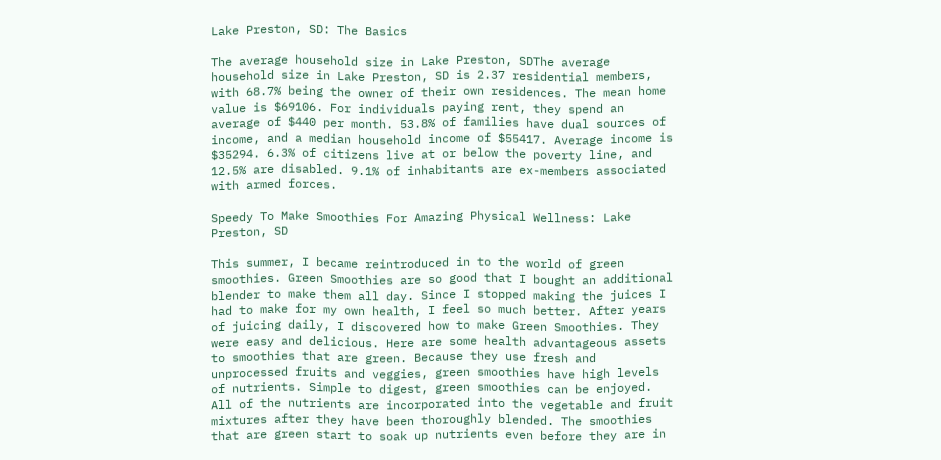Lake Preston, SD: The Basics

The average household size in Lake Preston, SDThe average household size in Lake Preston, SD is 2.37 residential members, with 68.7% being the owner of their own residences. The mean home value is $69106. For individuals paying rent, they spend an average of $440 per month. 53.8% of families have dual sources of income, and a median household income of $55417. Average income is $35294. 6.3% of citizens live at or below the poverty line, and 12.5% are disabled. 9.1% of inhabitants are ex-members associated with armed forces.

Speedy To Make Smoothies For Amazing Physical Wellness: Lake Preston, SD

This summer, I became reintroduced in to the world of green smoothies. Green Smoothies are so good that I bought an additional blender to make them all day. Since I stopped making the juices I had to make for my own health, I feel so much better. After years of juicing daily, I discovered how to make Green Smoothies. They were easy and delicious. Here are some health advantageous assets to smoothies that are green. Because they use fresh and unprocessed fruits and veggies, green smoothies have high levels of nutrients. Simple to digest, green smoothies can be enjoyed. All of the nutrients are incorporated into the vegetable and fruit mixtures after they have been thoroughly blended. The smoothies that are green start to soak up nutrients even before they are in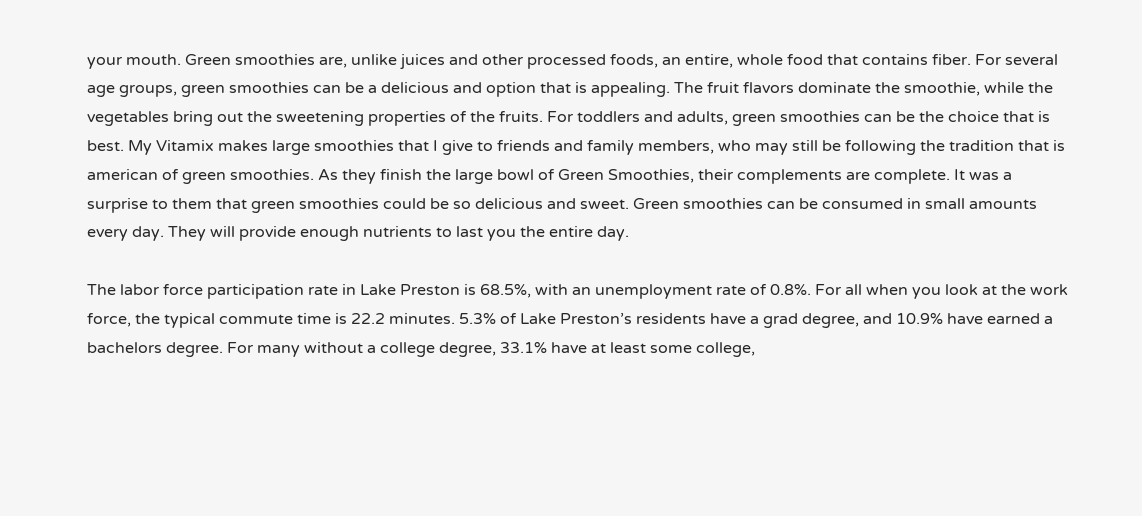your mouth. Green smoothies are, unlike juices and other processed foods, an entire, whole food that contains fiber. For several age groups, green smoothies can be a delicious and option that is appealing. The fruit flavors dominate the smoothie, while the vegetables bring out the sweetening properties of the fruits. For toddlers and adults, green smoothies can be the choice that is best. My Vitamix makes large smoothies that I give to friends and family members, who may still be following the tradition that is american of green smoothies. As they finish the large bowl of Green Smoothies, their complements are complete. It was a surprise to them that green smoothies could be so delicious and sweet. Green smoothies can be consumed in small amounts every day. They will provide enough nutrients to last you the entire day.

The labor force participation rate in Lake Preston is 68.5%, with an unemployment rate of 0.8%. For all when you look at the work force, the typical commute time is 22.2 minutes. 5.3% of Lake Preston’s residents have a grad degree, and 10.9% have earned a bachelors degree. For many without a college degree, 33.1% have at least some college,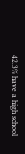42.3% have a high school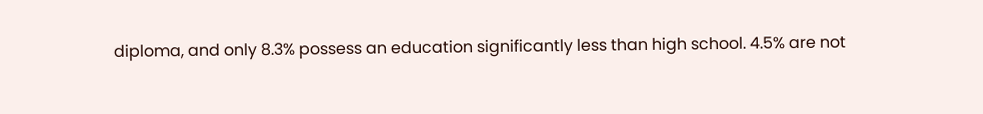diploma, and only 8.3% possess an education significantly less than high school. 4.5% are not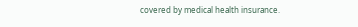covered by medical health insurance.